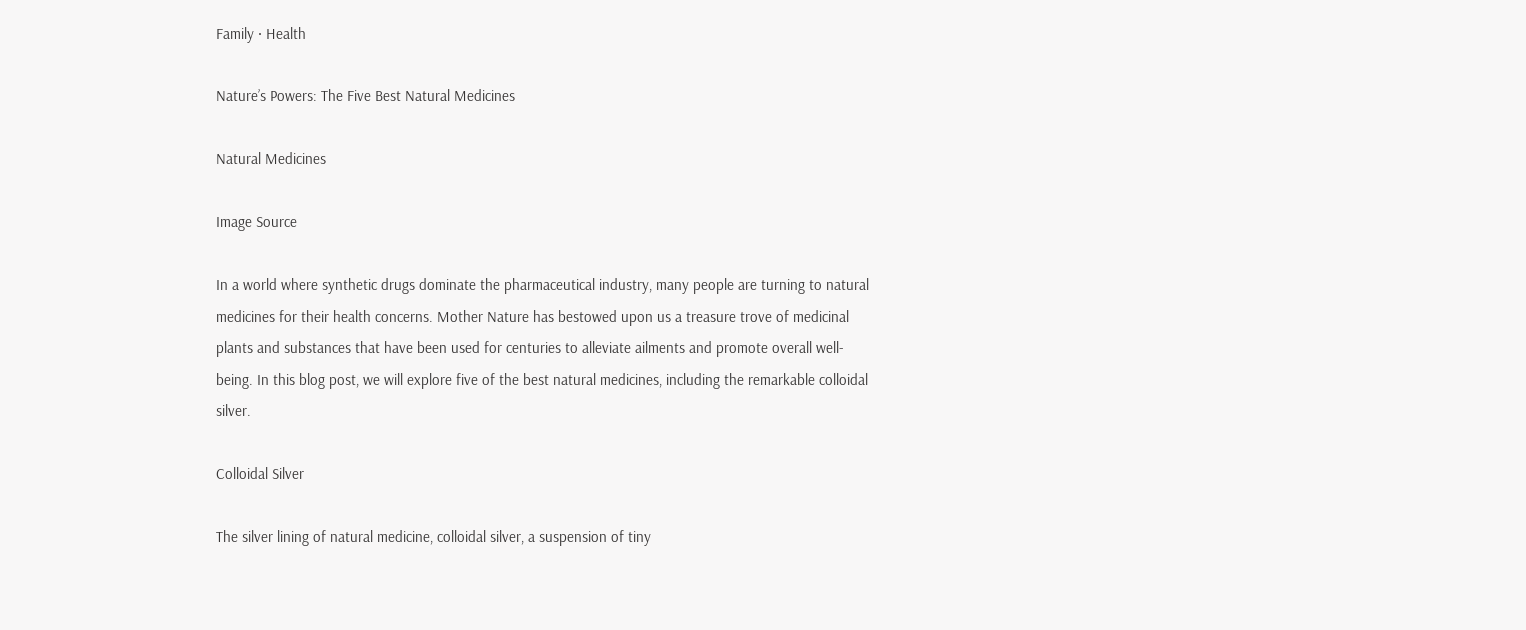Family · Health

Nature’s Powers: The Five Best Natural Medicines

Natural Medicines

Image Source

In a world where synthetic drugs dominate the pharmaceutical industry, many people are turning to natural medicines for their health concerns. Mother Nature has bestowed upon us a treasure trove of medicinal plants and substances that have been used for centuries to alleviate ailments and promote overall well-being. In this blog post, we will explore five of the best natural medicines, including the remarkable colloidal silver.

Colloidal Silver

The silver lining of natural medicine, colloidal silver, a suspension of tiny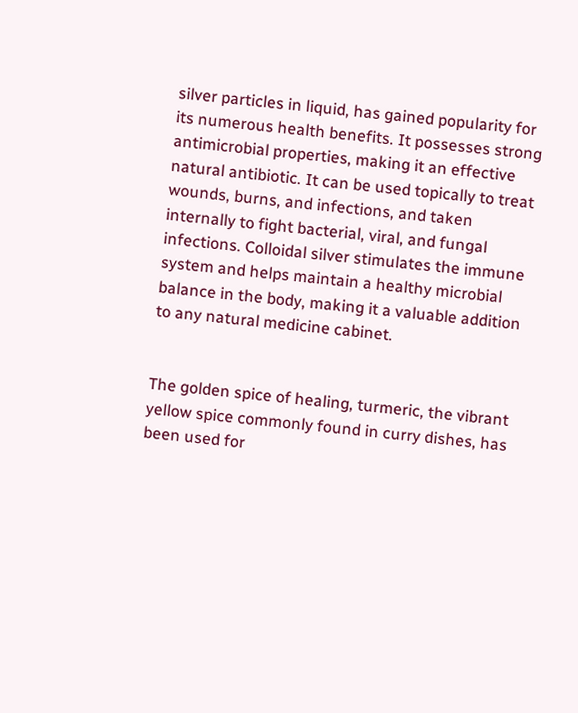silver particles in liquid, has gained popularity for its numerous health benefits. It possesses strong antimicrobial properties, making it an effective natural antibiotic. It can be used topically to treat wounds, burns, and infections, and taken internally to fight bacterial, viral, and fungal infections. Colloidal silver stimulates the immune system and helps maintain a healthy microbial balance in the body, making it a valuable addition to any natural medicine cabinet.


The golden spice of healing, turmeric, the vibrant yellow spice commonly found in curry dishes, has been used for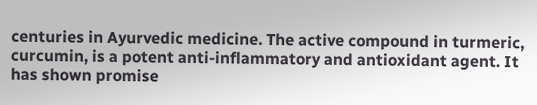centuries in Ayurvedic medicine. The active compound in turmeric, curcumin, is a potent anti-inflammatory and antioxidant agent. It has shown promise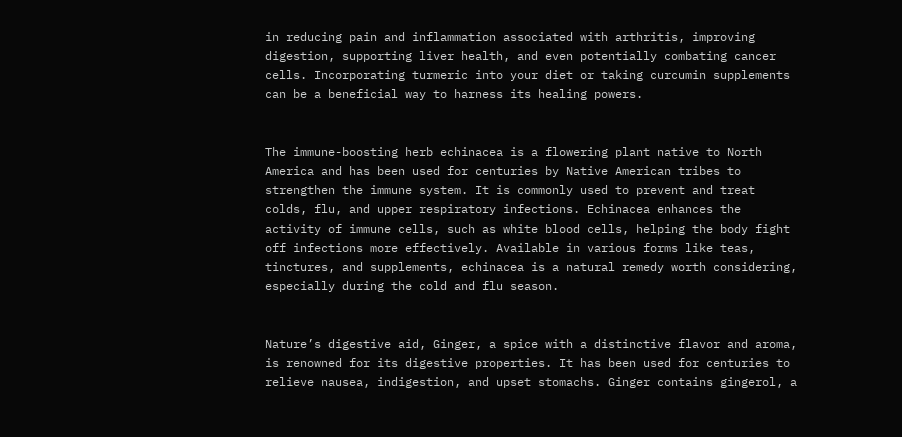in reducing pain and inflammation associated with arthritis, improving digestion, supporting liver health, and even potentially combating cancer cells. Incorporating turmeric into your diet or taking curcumin supplements can be a beneficial way to harness its healing powers.


The immune-boosting herb echinacea is a flowering plant native to North America and has been used for centuries by Native American tribes to strengthen the immune system. It is commonly used to prevent and treat colds, flu, and upper respiratory infections. Echinacea enhances the activity of immune cells, such as white blood cells, helping the body fight off infections more effectively. Available in various forms like teas, tinctures, and supplements, echinacea is a natural remedy worth considering, especially during the cold and flu season.


Nature’s digestive aid, Ginger, a spice with a distinctive flavor and aroma, is renowned for its digestive properties. It has been used for centuries to relieve nausea, indigestion, and upset stomachs. Ginger contains gingerol, a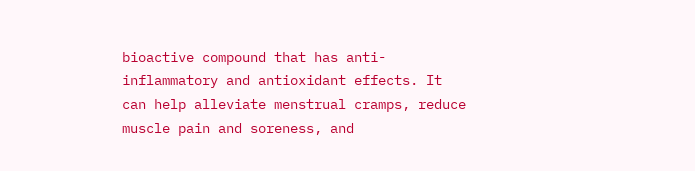bioactive compound that has anti-inflammatory and antioxidant effects. It can help alleviate menstrual cramps, reduce muscle pain and soreness, and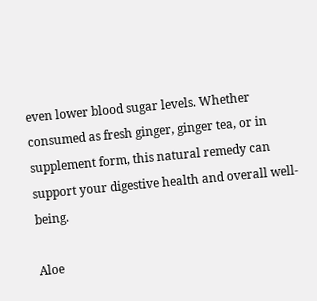even lower blood sugar levels. Whether consumed as fresh ginger, ginger tea, or in supplement form, this natural remedy can support your digestive health and overall well-being.

Aloe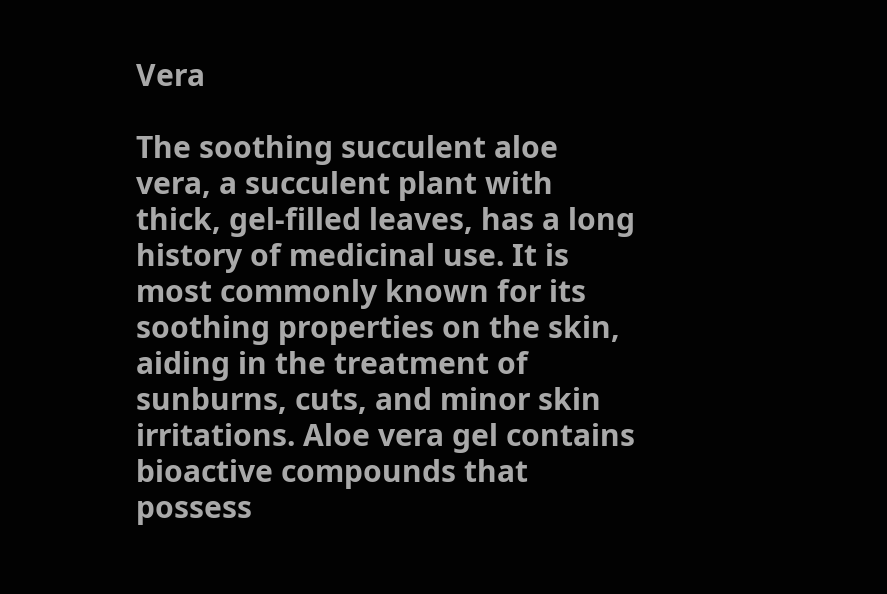Vera

The soothing succulent aloe vera, a succulent plant with thick, gel-filled leaves, has a long history of medicinal use. It is most commonly known for its soothing properties on the skin, aiding in the treatment of sunburns, cuts, and minor skin irritations. Aloe vera gel contains bioactive compounds that possess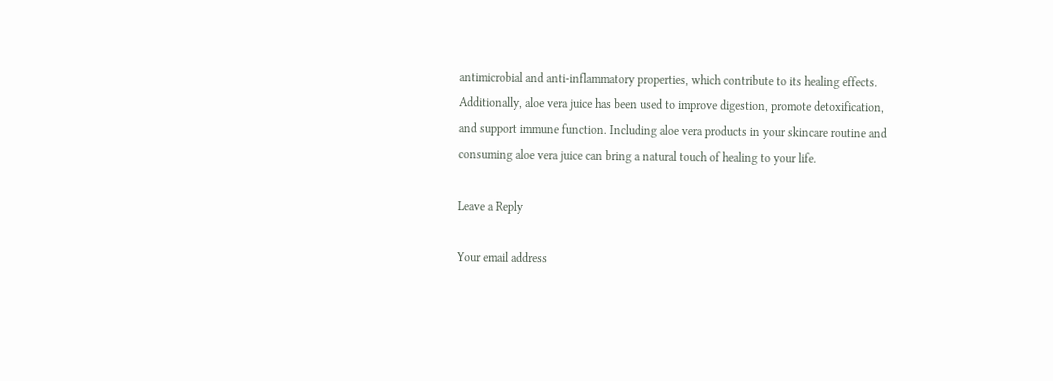antimicrobial and anti-inflammatory properties, which contribute to its healing effects. Additionally, aloe vera juice has been used to improve digestion, promote detoxification, and support immune function. Including aloe vera products in your skincare routine and consuming aloe vera juice can bring a natural touch of healing to your life.

Leave a Reply

Your email address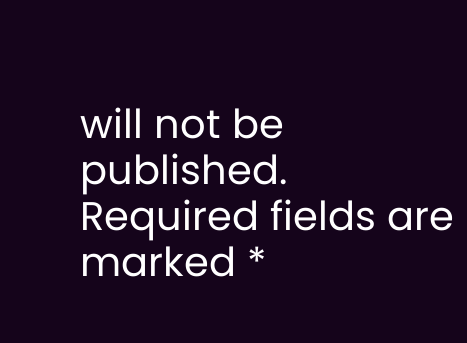will not be published. Required fields are marked *